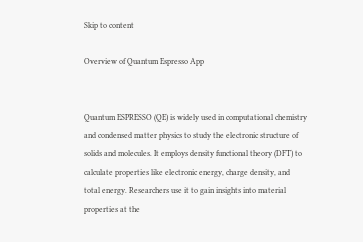Skip to content

Overview of Quantum Espresso App


Quantum ESPRESSO (QE) is widely used in computational chemistry and condensed matter physics to study the electronic structure of solids and molecules. It employs density functional theory (DFT) to calculate properties like electronic energy, charge density, and total energy. Researchers use it to gain insights into material properties at the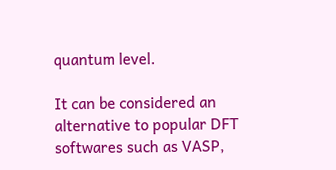quantum level.

It can be considered an alternative to popular DFT softwares such as VASP,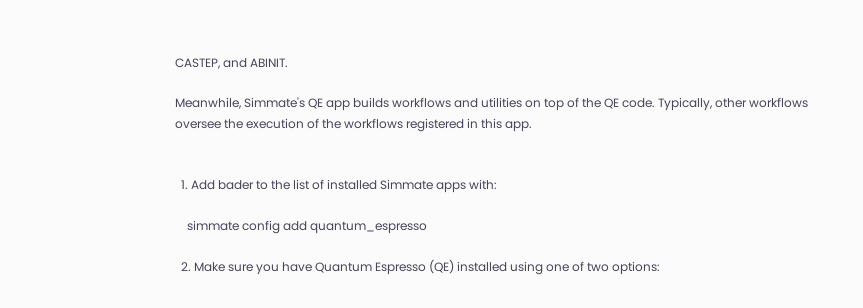CASTEP, and ABINIT.

Meanwhile, Simmate's QE app builds workflows and utilities on top of the QE code. Typically, other workflows oversee the execution of the workflows registered in this app.


  1. Add bader to the list of installed Simmate apps with:

    simmate config add quantum_espresso

  2. Make sure you have Quantum Espresso (QE) installed using one of two options: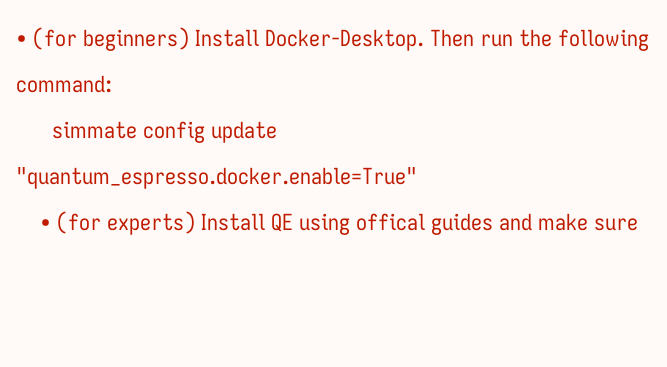• (for beginners) Install Docker-Desktop. Then run the following command:
      simmate config update "quantum_espresso.docker.enable=True"
    • (for experts) Install QE using offical guides and make sure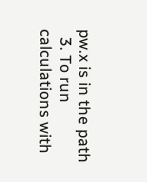pw.x is in the path
  3. To run calculations with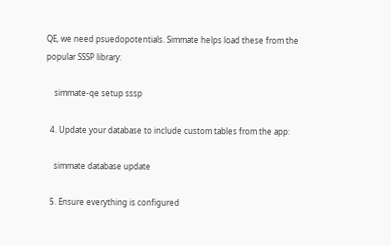QE, we need psuedopotentials. Simmate helps load these from the popular SSSP library:

    simmate-qe setup sssp

  4. Update your database to include custom tables from the app:

    simmate database update

  5. Ensure everything is configured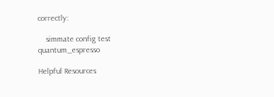correctly:

    simmate config test quantum_espresso

Helpful Resources